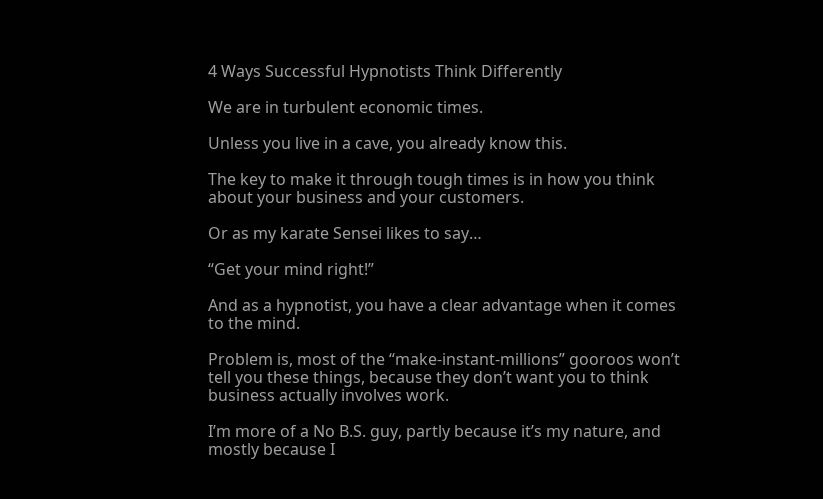4 Ways Successful Hypnotists Think Differently

We are in turbulent economic times.

Unless you live in a cave, you already know this.

The key to make it through tough times is in how you think about your business and your customers.

Or as my karate Sensei likes to say…

“Get your mind right!”

And as a hypnotist, you have a clear advantage when it comes to the mind.

Problem is, most of the “make-instant-millions” gooroos won’t tell you these things, because they don’t want you to think business actually involves work.

I’m more of a No B.S. guy, partly because it’s my nature, and mostly because I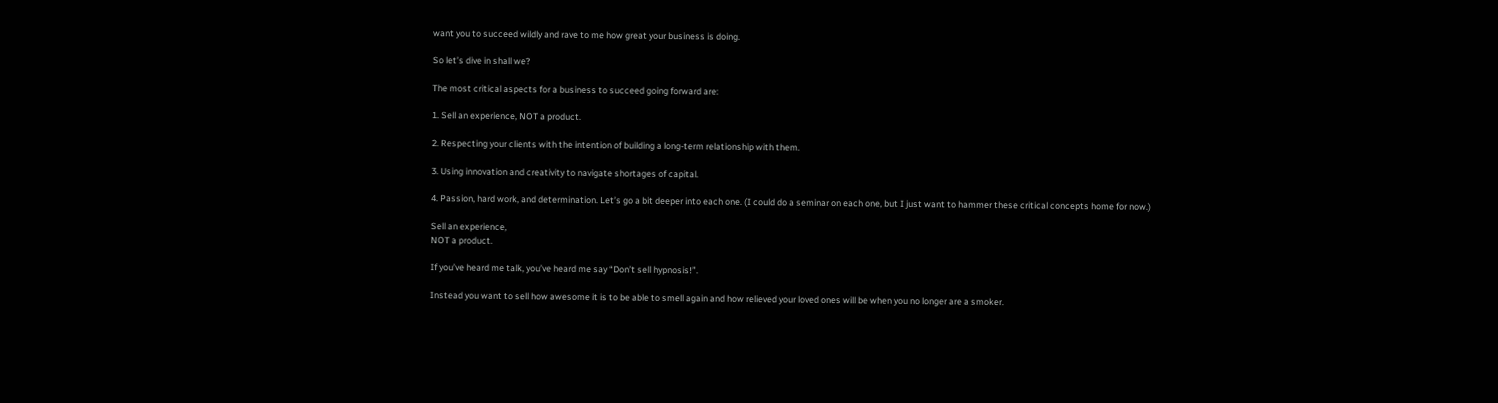want you to succeed wildly and rave to me how great your business is doing.

So let’s dive in shall we?

The most critical aspects for a business to succeed going forward are:

1. Sell an experience, NOT a product.

2. Respecting your clients with the intention of building a long-term relationship with them.

3. Using innovation and creativity to navigate shortages of capital.

4. Passion, hard work, and determination. Let’s go a bit deeper into each one. (I could do a seminar on each one, but I just want to hammer these critical concepts home for now.)

Sell an experience,
NOT a product.

If you’ve heard me talk, you’ve heard me say “Don’t sell hypnosis!”.

Instead you want to sell how awesome it is to be able to smell again and how relieved your loved ones will be when you no longer are a smoker.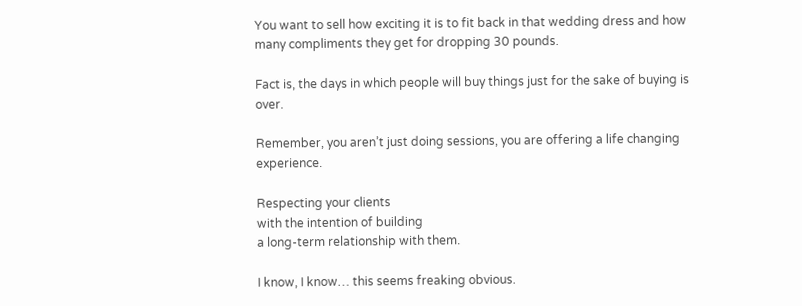You want to sell how exciting it is to fit back in that wedding dress and how many compliments they get for dropping 30 pounds.

Fact is, the days in which people will buy things just for the sake of buying is over.

Remember, you aren’t just doing sessions, you are offering a life changing experience.

Respecting your clients
with the intention of building
a long-term relationship with them.

I know, I know… this seems freaking obvious.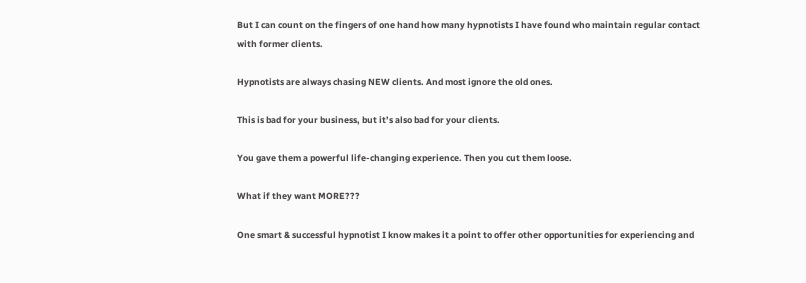But I can count on the fingers of one hand how many hypnotists I have found who maintain regular contact with former clients.

Hypnotists are always chasing NEW clients. And most ignore the old ones.

This is bad for your business, but it’s also bad for your clients.

You gave them a powerful life-changing experience. Then you cut them loose.

What if they want MORE???

One smart & successful hypnotist I know makes it a point to offer other opportunities for experiencing and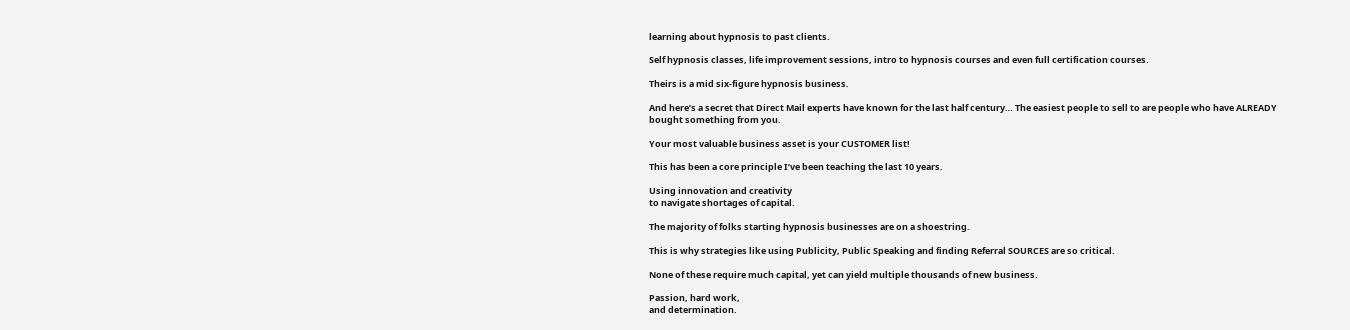learning about hypnosis to past clients.

Self hypnosis classes, life improvement sessions, intro to hypnosis courses and even full certification courses.

Theirs is a mid six-figure hypnosis business.

And here’s a secret that Direct Mail experts have known for the last half century… The easiest people to sell to are people who have ALREADY bought something from you.

Your most valuable business asset is your CUSTOMER list!

This has been a core principle I’ve been teaching the last 10 years.

Using innovation and creativity
to navigate shortages of capital.

The majority of folks starting hypnosis businesses are on a shoestring.

This is why strategies like using Publicity, Public Speaking and finding Referral SOURCES are so critical.

None of these require much capital, yet can yield multiple thousands of new business.

Passion, hard work,
and determination.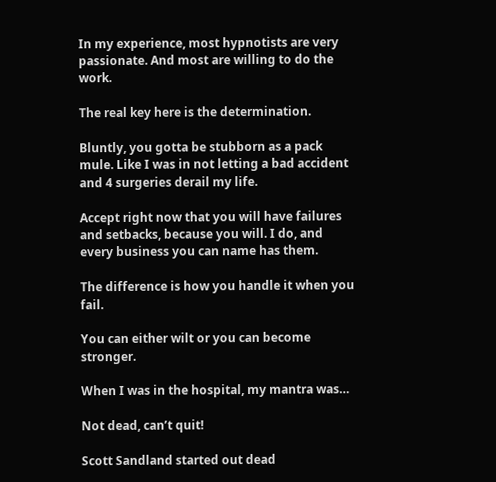In my experience, most hypnotists are very passionate. And most are willing to do the work.

The real key here is the determination.

Bluntly, you gotta be stubborn as a pack mule. Like I was in not letting a bad accident and 4 surgeries derail my life.

Accept right now that you will have failures and setbacks, because you will. I do, and every business you can name has them.

The difference is how you handle it when you fail.

You can either wilt or you can become stronger.

When I was in the hospital, my mantra was…

Not dead, can’t quit!

Scott Sandland started out dead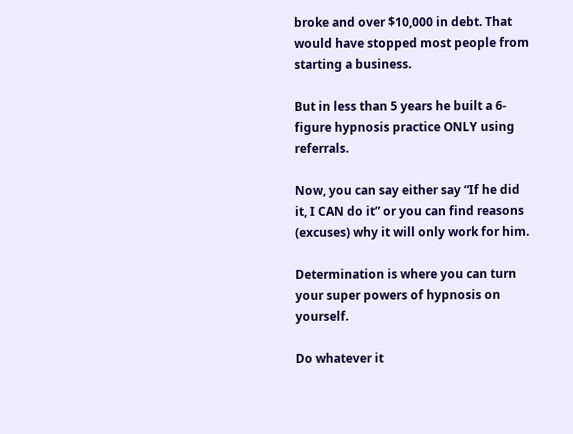broke and over $10,000 in debt. That would have stopped most people from starting a business.

But in less than 5 years he built a 6-figure hypnosis practice ONLY using referrals.

Now, you can say either say “If he did it, I CAN do it” or you can find reasons (excuses) why it will only work for him.

Determination is where you can turn your super powers of hypnosis on yourself.

Do whatever it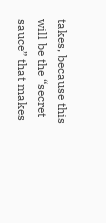takes, because this will be the “secret sauce” that makes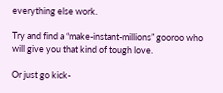everything else work.

Try and find a “make-instant-millions” gooroo who will give you that kind of tough love.

Or just go kick-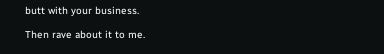butt with your business.

Then rave about it to me.